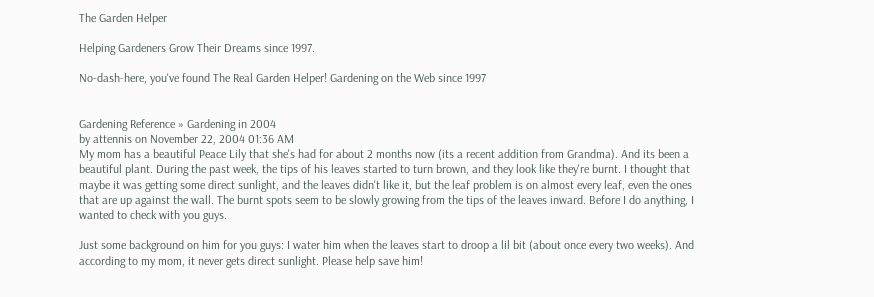The Garden Helper

Helping Gardeners Grow Their Dreams since 1997.

No-dash-here, you've found The Real Garden Helper! Gardening on the Web since 1997


Gardening Reference » Gardening in 2004
by attennis on November 22, 2004 01:36 AM
My mom has a beautiful Peace Lily that she's had for about 2 months now (its a recent addition from Grandma). And its been a beautiful plant. During the past week, the tips of his leaves started to turn brown, and they look like they're burnt. I thought that maybe it was getting some direct sunlight, and the leaves didn't like it, but the leaf problem is on almost every leaf, even the ones that are up against the wall. The burnt spots seem to be slowly growing from the tips of the leaves inward. Before I do anything, I wanted to check with you guys.

Just some background on him for you guys: I water him when the leaves start to droop a lil bit (about once every two weeks). And according to my mom, it never gets direct sunlight. Please help save him!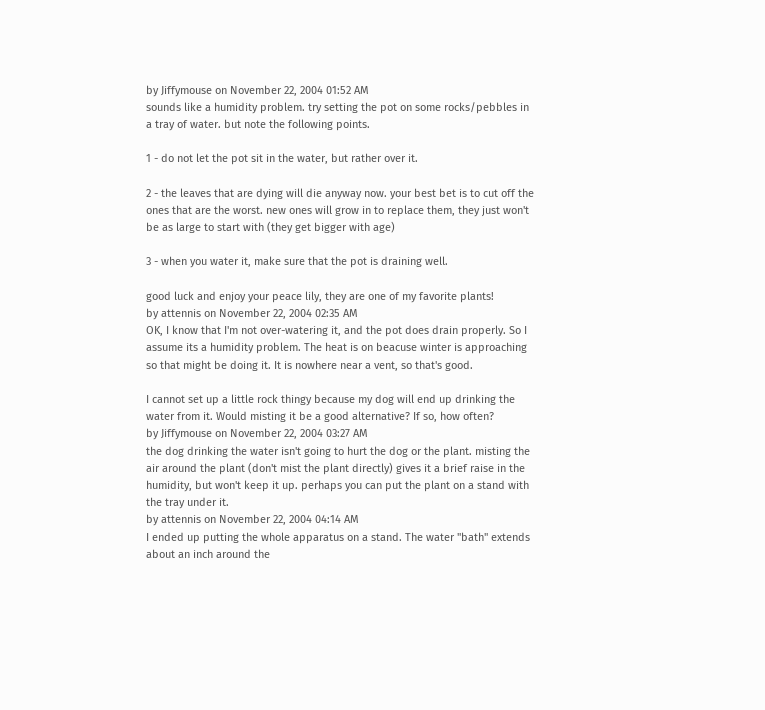by Jiffymouse on November 22, 2004 01:52 AM
sounds like a humidity problem. try setting the pot on some rocks/pebbles in a tray of water. but note the following points.

1 - do not let the pot sit in the water, but rather over it.

2 - the leaves that are dying will die anyway now. your best bet is to cut off the ones that are the worst. new ones will grow in to replace them, they just won't be as large to start with (they get bigger with age)

3 - when you water it, make sure that the pot is draining well.

good luck and enjoy your peace lily, they are one of my favorite plants!
by attennis on November 22, 2004 02:35 AM
OK, I know that I'm not over-watering it, and the pot does drain properly. So I assume its a humidity problem. The heat is on beacuse winter is approaching so that might be doing it. It is nowhere near a vent, so that's good.

I cannot set up a little rock thingy because my dog will end up drinking the water from it. Would misting it be a good alternative? If so, how often?
by Jiffymouse on November 22, 2004 03:27 AM
the dog drinking the water isn't going to hurt the dog or the plant. misting the air around the plant (don't mist the plant directly) gives it a brief raise in the humidity, but won't keep it up. perhaps you can put the plant on a stand with the tray under it.
by attennis on November 22, 2004 04:14 AM
I ended up putting the whole apparatus on a stand. The water "bath" extends about an inch around the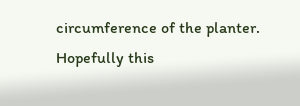circumference of the planter. Hopefully this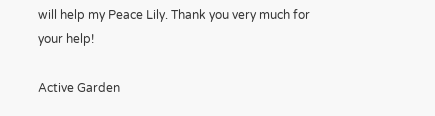will help my Peace Lily. Thank you very much for your help!

Active Garden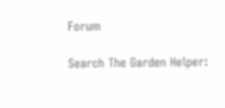Forum

Search The Garden Helper: